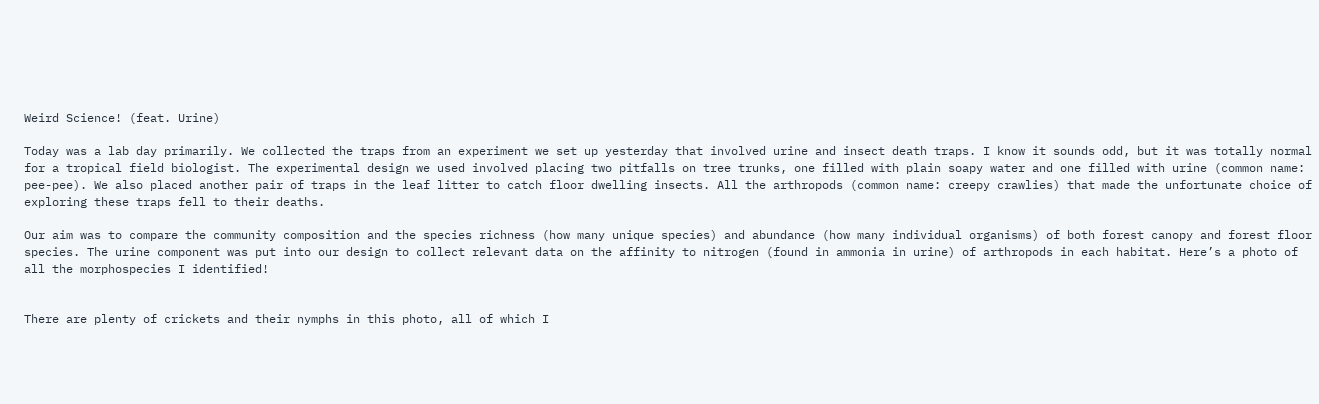Weird Science! (feat. Urine)

Today was a lab day primarily. We collected the traps from an experiment we set up yesterday that involved urine and insect death traps. I know it sounds odd, but it was totally normal for a tropical field biologist. The experimental design we used involved placing two pitfalls on tree trunks, one filled with plain soapy water and one filled with urine (common name: pee-pee). We also placed another pair of traps in the leaf litter to catch floor dwelling insects. All the arthropods (common name: creepy crawlies) that made the unfortunate choice of exploring these traps fell to their deaths.

Our aim was to compare the community composition and the species richness (how many unique species) and abundance (how many individual organisms) of both forest canopy and forest floor species. The urine component was put into our design to collect relevant data on the affinity to nitrogen (found in ammonia in urine) of arthropods in each habitat. Here’s a photo of all the morphospecies I identified!


There are plenty of crickets and their nymphs in this photo, all of which I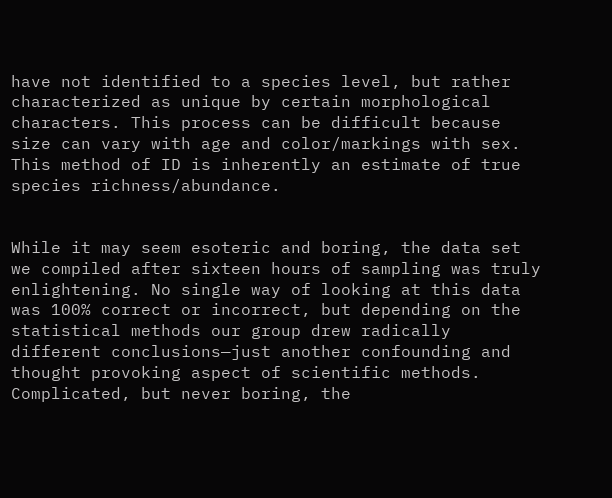have not identified to a species level, but rather characterized as unique by certain morphological characters. This process can be difficult because size can vary with age and color/markings with sex. This method of ID is inherently an estimate of true species richness/abundance.


While it may seem esoteric and boring, the data set we compiled after sixteen hours of sampling was truly enlightening. No single way of looking at this data was 100% correct or incorrect, but depending on the statistical methods our group drew radically different conclusions—just another confounding and thought provoking aspect of scientific methods. Complicated, but never boring, the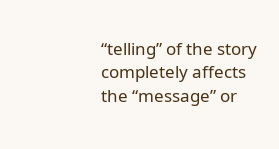“telling” of the story completely affects the “message” or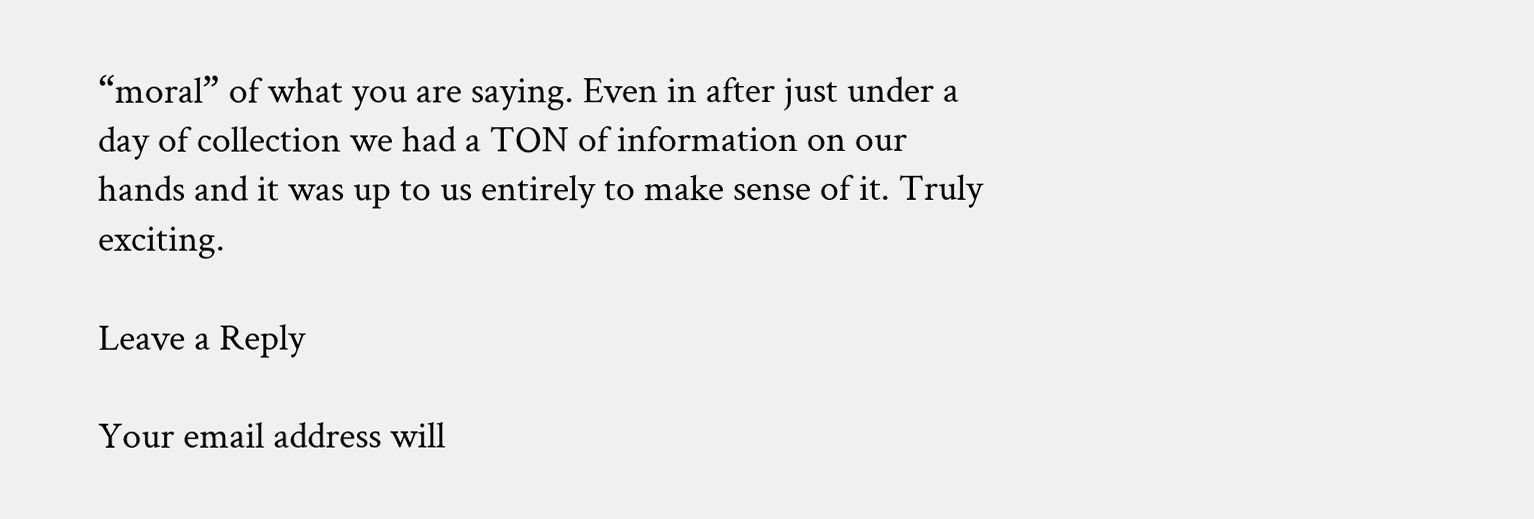“moral” of what you are saying. Even in after just under a day of collection we had a TON of information on our hands and it was up to us entirely to make sense of it. Truly exciting.

Leave a Reply

Your email address will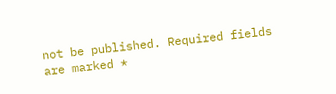not be published. Required fields are marked *